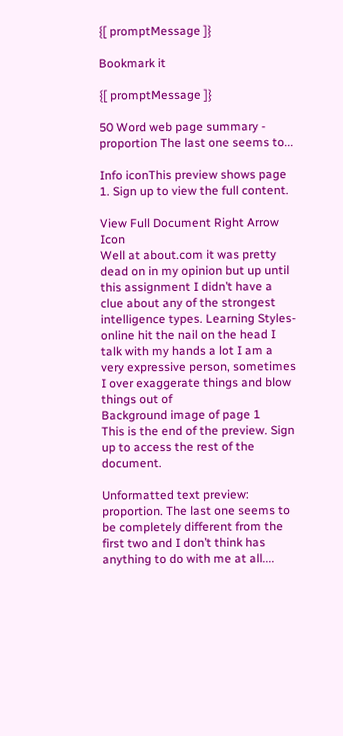{[ promptMessage ]}

Bookmark it

{[ promptMessage ]}

50 Word web page summary - proportion The last one seems to...

Info iconThis preview shows page 1. Sign up to view the full content.

View Full Document Right Arrow Icon
Well at about.com it was pretty dead on in my opinion but up until this assignment I didn’t have a clue about any of the strongest intelligence types. Learning Styles-online hit the nail on the head I talk with my hands a lot I am a very expressive person, sometimes I over exaggerate things and blow things out of
Background image of page 1
This is the end of the preview. Sign up to access the rest of the document.

Unformatted text preview: proportion. The last one seems to be completely different from the first two and I don’t think has anything to do with me at all....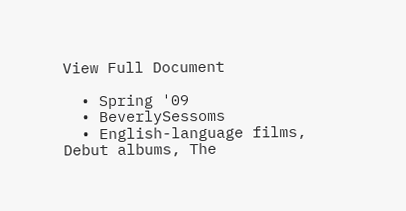View Full Document

  • Spring '09
  • BeverlySessoms
  • English-language films, Debut albums, The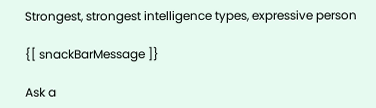Strongest, strongest intelligence types, expressive person

{[ snackBarMessage ]}

Ask a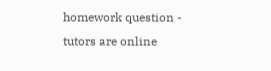homework question - tutors are online